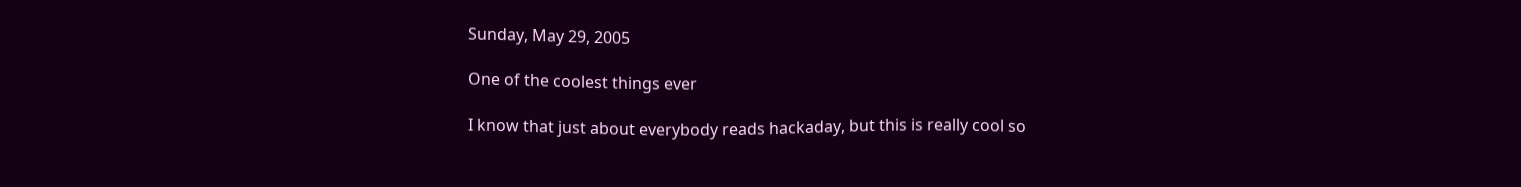Sunday, May 29, 2005

One of the coolest things ever

I know that just about everybody reads hackaday, but this is really cool so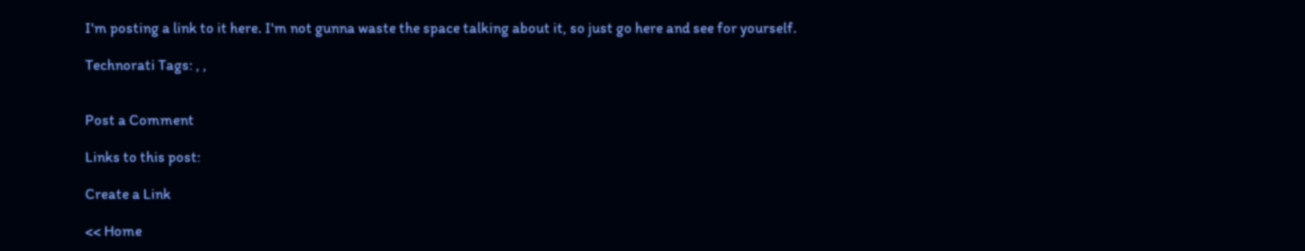I'm posting a link to it here. I'm not gunna waste the space talking about it, so just go here and see for yourself.

Technorati Tags: , ,


Post a Comment

Links to this post:

Create a Link

<< Home